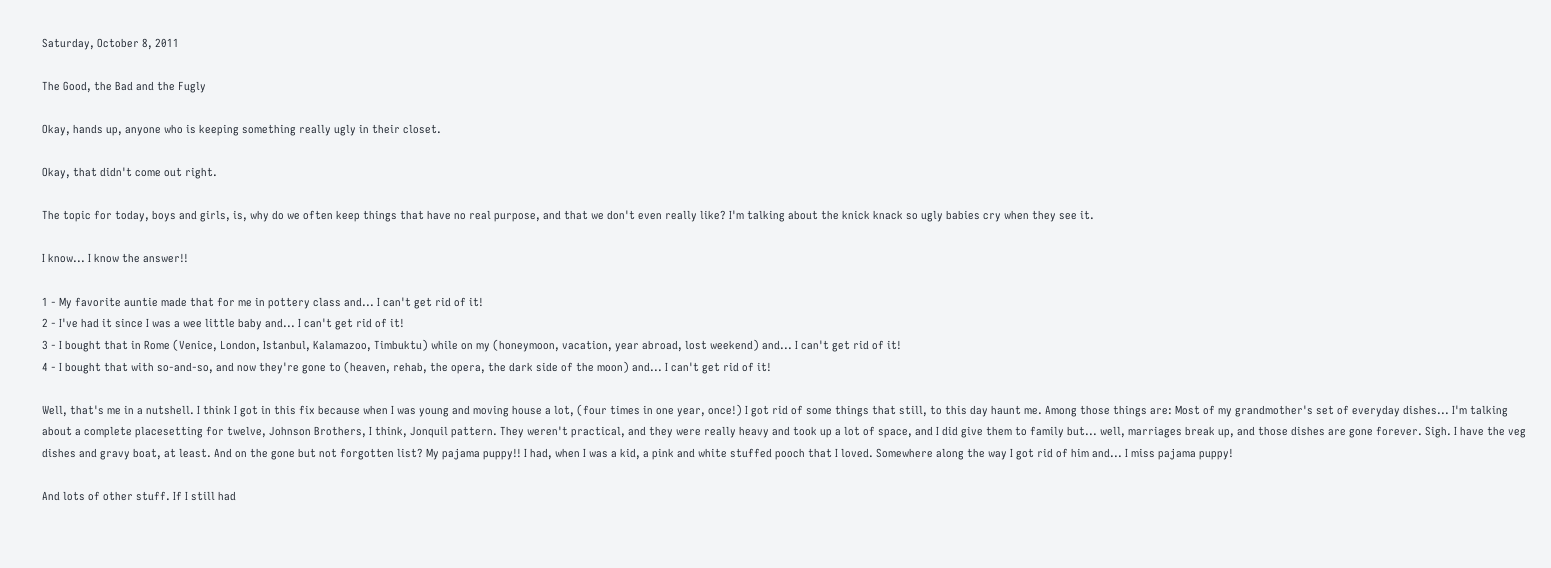Saturday, October 8, 2011

The Good, the Bad and the Fugly

Okay, hands up, anyone who is keeping something really ugly in their closet.

Okay, that didn't come out right.

The topic for today, boys and girls, is, why do we often keep things that have no real purpose, and that we don't even really like? I'm talking about the knick knack so ugly babies cry when they see it.

I know... I know the answer!!

1 - My favorite auntie made that for me in pottery class and... I can't get rid of it!
2 - I've had it since I was a wee little baby and... I can't get rid of it!
3 - I bought that in Rome (Venice, London, Istanbul, Kalamazoo, Timbuktu) while on my (honeymoon, vacation, year abroad, lost weekend) and... I can't get rid of it!
4 - I bought that with so-and-so, and now they're gone to (heaven, rehab, the opera, the dark side of the moon) and... I can't get rid of it!

Well, that's me in a nutshell. I think I got in this fix because when I was young and moving house a lot, (four times in one year, once!) I got rid of some things that still, to this day haunt me. Among those things are: Most of my grandmother's set of everyday dishes... I'm talking about a complete placesetting for twelve, Johnson Brothers, I think, Jonquil pattern. They weren't practical, and they were really heavy and took up a lot of space, and I did give them to family but... well, marriages break up, and those dishes are gone forever. Sigh. I have the veg dishes and gravy boat, at least. And on the gone but not forgotten list? My pajama puppy!! I had, when I was a kid, a pink and white stuffed pooch that I loved. Somewhere along the way I got rid of him and... I miss pajama puppy!

And lots of other stuff. If I still had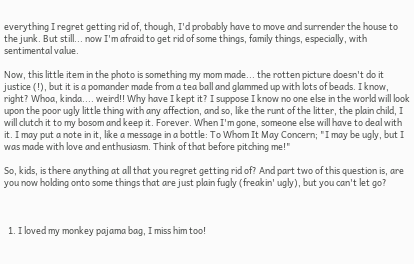everything I regret getting rid of, though, I'd probably have to move and surrender the house to the junk. But still... now I'm afraid to get rid of some things, family things, especially, with sentimental value.

Now, this little item in the photo is something my mom made... the rotten picture doesn't do it justice (!), but it is a pomander made from a tea ball and glammed up with lots of beads. I know, right? Whoa, kinda.... weird!! Why have I kept it? I suppose I know no one else in the world will look upon the poor ugly little thing with any affection, and so, like the runt of the litter, the plain child, I will clutch it to my bosom and keep it. Forever. When I'm gone, someone else will have to deal with it. I may put a note in it, like a message in a bottle: To Whom It May Concern; "I may be ugly, but I was made with love and enthusiasm. Think of that before pitching me!"

So, kids, is there anything at all that you regret getting rid of? And part two of this question is, are you now holding onto some things that are just plain fugly (freakin' ugly), but you can't let go?



  1. I loved my monkey pajama bag, I miss him too!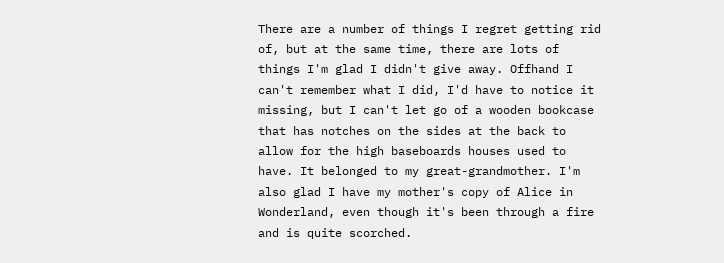There are a number of things I regret getting rid of, but at the same time, there are lots of things I'm glad I didn't give away. Offhand I can't remember what I did, I'd have to notice it missing, but I can't let go of a wooden bookcase that has notches on the sides at the back to allow for the high baseboards houses used to have. It belonged to my great-grandmother. I'm also glad I have my mother's copy of Alice in Wonderland, even though it's been through a fire and is quite scorched.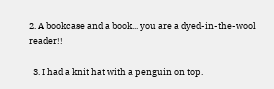2. A bookcase and a book... you are a dyed-in-the-wool reader!!

  3. I had a knit hat with a penguin on top.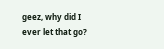geez, why did I ever let that go?